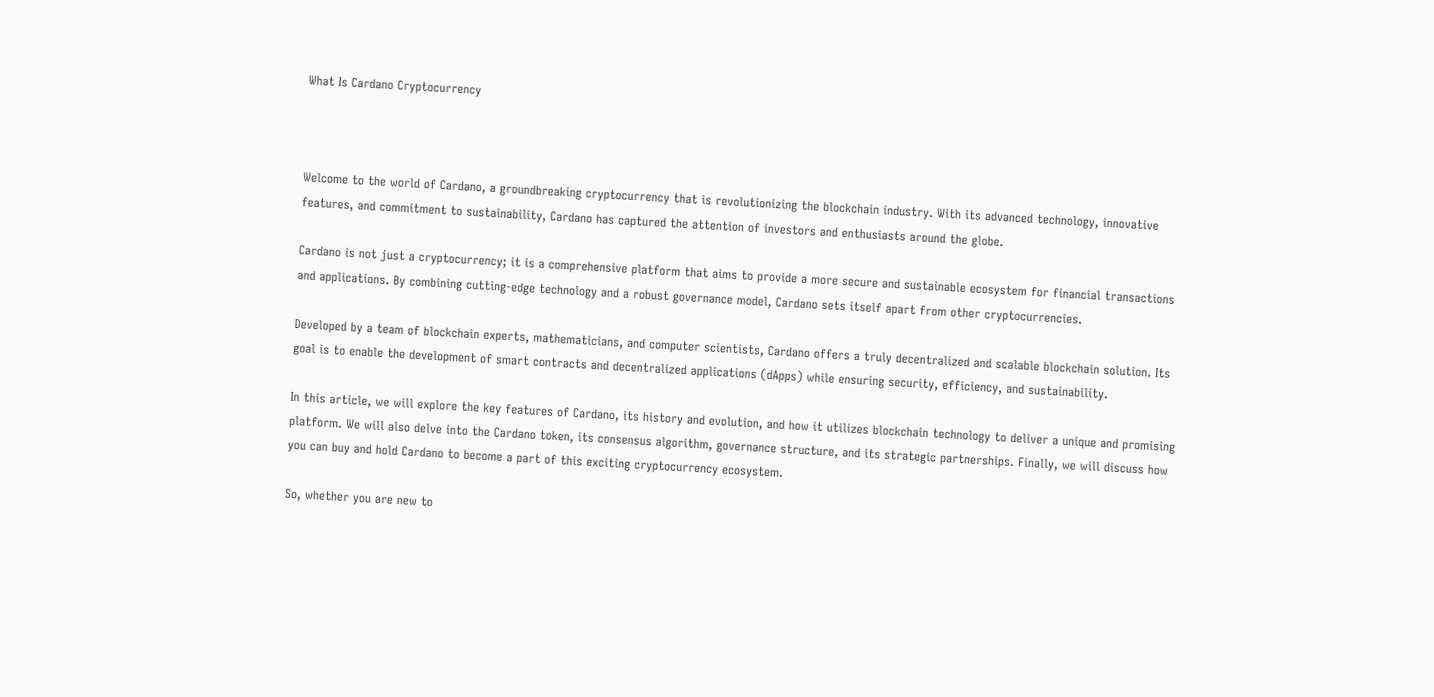What Is Cardano Cryptocurrency



Welcome to the world of Cardano, a groundbreaking cryptocurrency that is revolutionizing the blockchain industry. With its advanced technology, innovative features, and commitment to sustainability, Cardano has captured the attention of investors and enthusiasts around the globe.

Cardano is not just a cryptocurrency; it is a comprehensive platform that aims to provide a more secure and sustainable ecosystem for financial transactions and applications. By combining cutting-edge technology and a robust governance model, Cardano sets itself apart from other cryptocurrencies.

Developed by a team of blockchain experts, mathematicians, and computer scientists, Cardano offers a truly decentralized and scalable blockchain solution. Its goal is to enable the development of smart contracts and decentralized applications (dApps) while ensuring security, efficiency, and sustainability.

In this article, we will explore the key features of Cardano, its history and evolution, and how it utilizes blockchain technology to deliver a unique and promising platform. We will also delve into the Cardano token, its consensus algorithm, governance structure, and its strategic partnerships. Finally, we will discuss how you can buy and hold Cardano to become a part of this exciting cryptocurrency ecosystem.

So, whether you are new to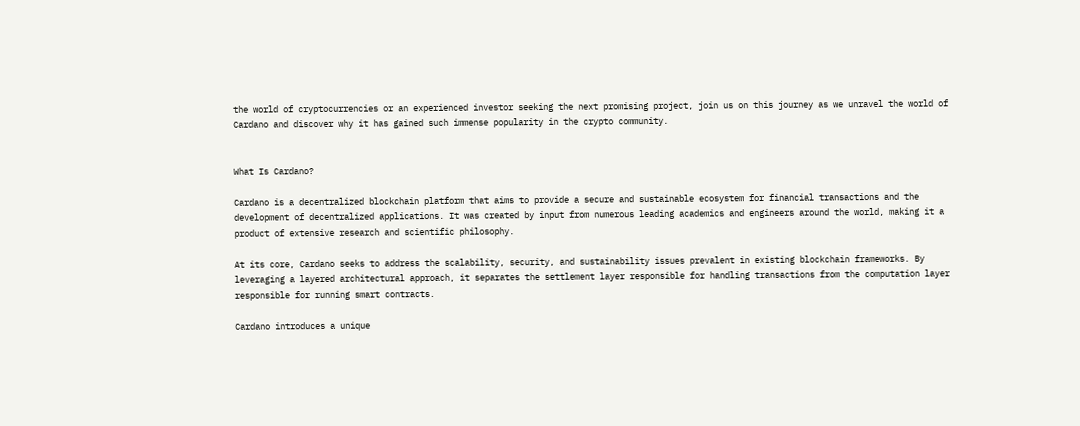the world of cryptocurrencies or an experienced investor seeking the next promising project, join us on this journey as we unravel the world of Cardano and discover why it has gained such immense popularity in the crypto community.


What Is Cardano?

Cardano is a decentralized blockchain platform that aims to provide a secure and sustainable ecosystem for financial transactions and the development of decentralized applications. It was created by input from numerous leading academics and engineers around the world, making it a product of extensive research and scientific philosophy.

At its core, Cardano seeks to address the scalability, security, and sustainability issues prevalent in existing blockchain frameworks. By leveraging a layered architectural approach, it separates the settlement layer responsible for handling transactions from the computation layer responsible for running smart contracts.

Cardano introduces a unique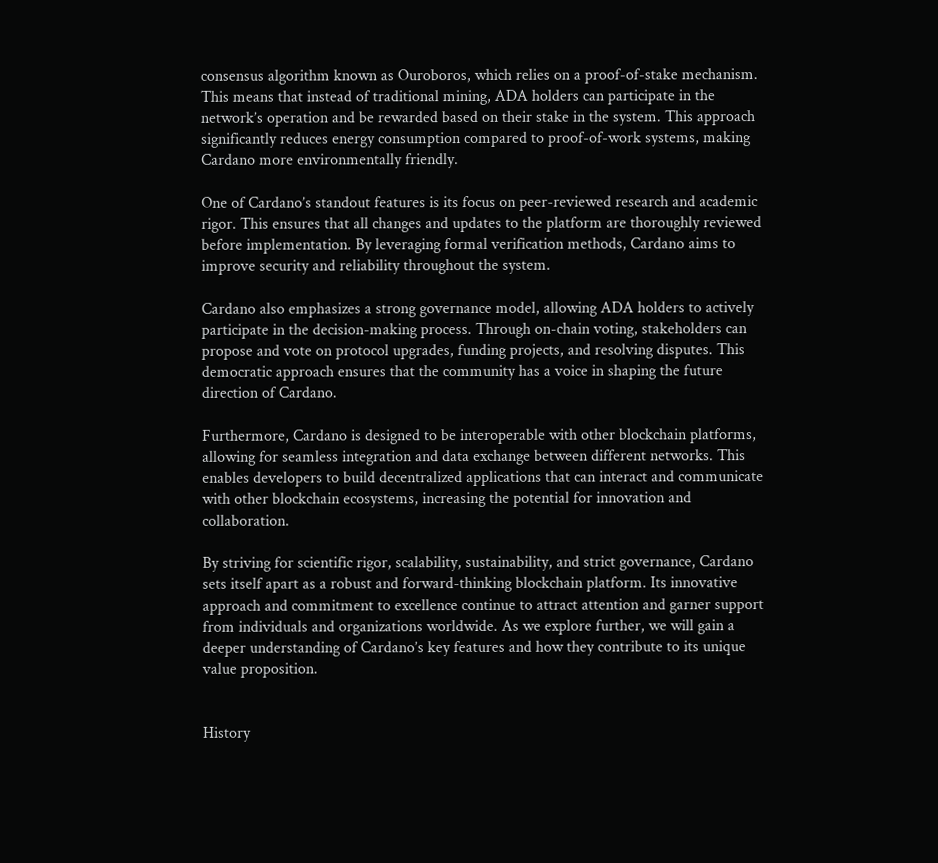consensus algorithm known as Ouroboros, which relies on a proof-of-stake mechanism. This means that instead of traditional mining, ADA holders can participate in the network’s operation and be rewarded based on their stake in the system. This approach significantly reduces energy consumption compared to proof-of-work systems, making Cardano more environmentally friendly.

One of Cardano’s standout features is its focus on peer-reviewed research and academic rigor. This ensures that all changes and updates to the platform are thoroughly reviewed before implementation. By leveraging formal verification methods, Cardano aims to improve security and reliability throughout the system.

Cardano also emphasizes a strong governance model, allowing ADA holders to actively participate in the decision-making process. Through on-chain voting, stakeholders can propose and vote on protocol upgrades, funding projects, and resolving disputes. This democratic approach ensures that the community has a voice in shaping the future direction of Cardano.

Furthermore, Cardano is designed to be interoperable with other blockchain platforms, allowing for seamless integration and data exchange between different networks. This enables developers to build decentralized applications that can interact and communicate with other blockchain ecosystems, increasing the potential for innovation and collaboration.

By striving for scientific rigor, scalability, sustainability, and strict governance, Cardano sets itself apart as a robust and forward-thinking blockchain platform. Its innovative approach and commitment to excellence continue to attract attention and garner support from individuals and organizations worldwide. As we explore further, we will gain a deeper understanding of Cardano’s key features and how they contribute to its unique value proposition.


History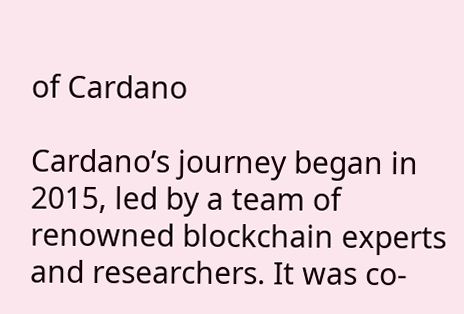of Cardano

Cardano’s journey began in 2015, led by a team of renowned blockchain experts and researchers. It was co-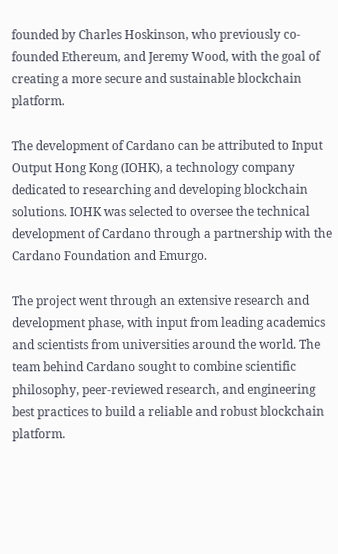founded by Charles Hoskinson, who previously co-founded Ethereum, and Jeremy Wood, with the goal of creating a more secure and sustainable blockchain platform.

The development of Cardano can be attributed to Input Output Hong Kong (IOHK), a technology company dedicated to researching and developing blockchain solutions. IOHK was selected to oversee the technical development of Cardano through a partnership with the Cardano Foundation and Emurgo.

The project went through an extensive research and development phase, with input from leading academics and scientists from universities around the world. The team behind Cardano sought to combine scientific philosophy, peer-reviewed research, and engineering best practices to build a reliable and robust blockchain platform.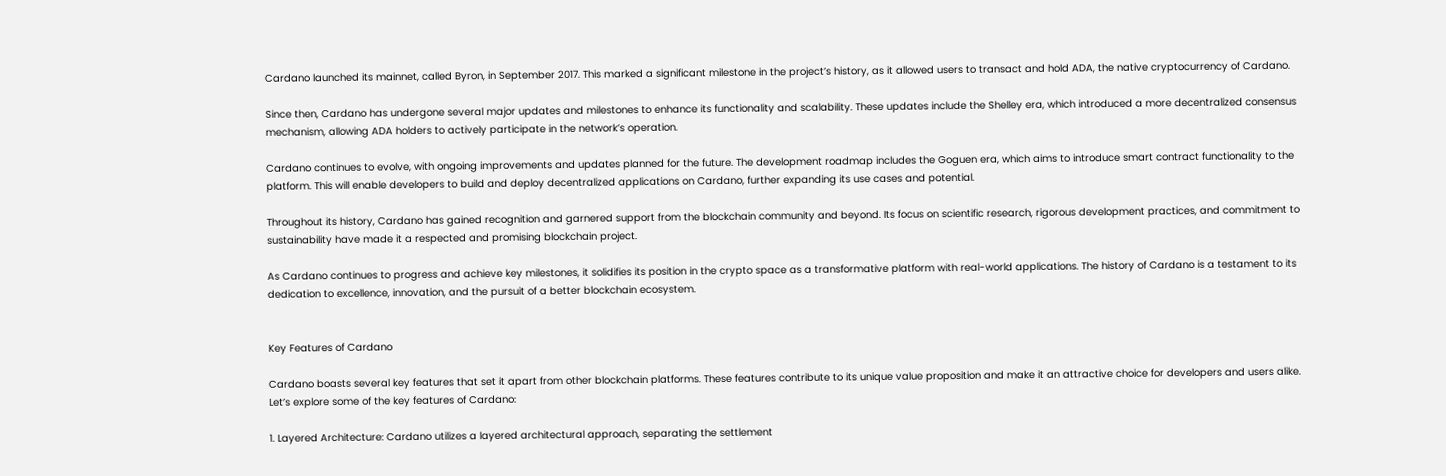Cardano launched its mainnet, called Byron, in September 2017. This marked a significant milestone in the project’s history, as it allowed users to transact and hold ADA, the native cryptocurrency of Cardano.

Since then, Cardano has undergone several major updates and milestones to enhance its functionality and scalability. These updates include the Shelley era, which introduced a more decentralized consensus mechanism, allowing ADA holders to actively participate in the network’s operation.

Cardano continues to evolve, with ongoing improvements and updates planned for the future. The development roadmap includes the Goguen era, which aims to introduce smart contract functionality to the platform. This will enable developers to build and deploy decentralized applications on Cardano, further expanding its use cases and potential.

Throughout its history, Cardano has gained recognition and garnered support from the blockchain community and beyond. Its focus on scientific research, rigorous development practices, and commitment to sustainability have made it a respected and promising blockchain project.

As Cardano continues to progress and achieve key milestones, it solidifies its position in the crypto space as a transformative platform with real-world applications. The history of Cardano is a testament to its dedication to excellence, innovation, and the pursuit of a better blockchain ecosystem.


Key Features of Cardano

Cardano boasts several key features that set it apart from other blockchain platforms. These features contribute to its unique value proposition and make it an attractive choice for developers and users alike. Let’s explore some of the key features of Cardano:

1. Layered Architecture: Cardano utilizes a layered architectural approach, separating the settlement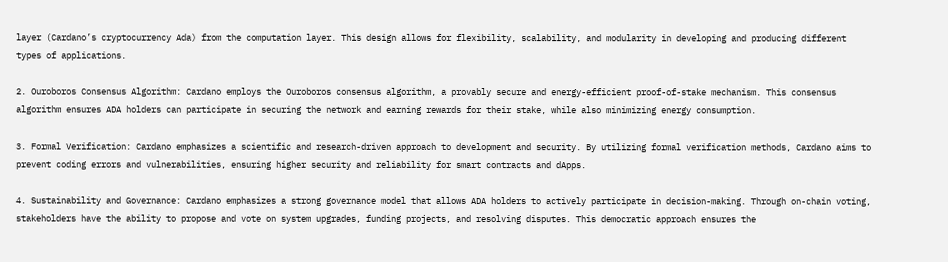layer (Cardano’s cryptocurrency Ada) from the computation layer. This design allows for flexibility, scalability, and modularity in developing and producing different types of applications.

2. Ouroboros Consensus Algorithm: Cardano employs the Ouroboros consensus algorithm, a provably secure and energy-efficient proof-of-stake mechanism. This consensus algorithm ensures ADA holders can participate in securing the network and earning rewards for their stake, while also minimizing energy consumption.

3. Formal Verification: Cardano emphasizes a scientific and research-driven approach to development and security. By utilizing formal verification methods, Cardano aims to prevent coding errors and vulnerabilities, ensuring higher security and reliability for smart contracts and dApps.

4. Sustainability and Governance: Cardano emphasizes a strong governance model that allows ADA holders to actively participate in decision-making. Through on-chain voting, stakeholders have the ability to propose and vote on system upgrades, funding projects, and resolving disputes. This democratic approach ensures the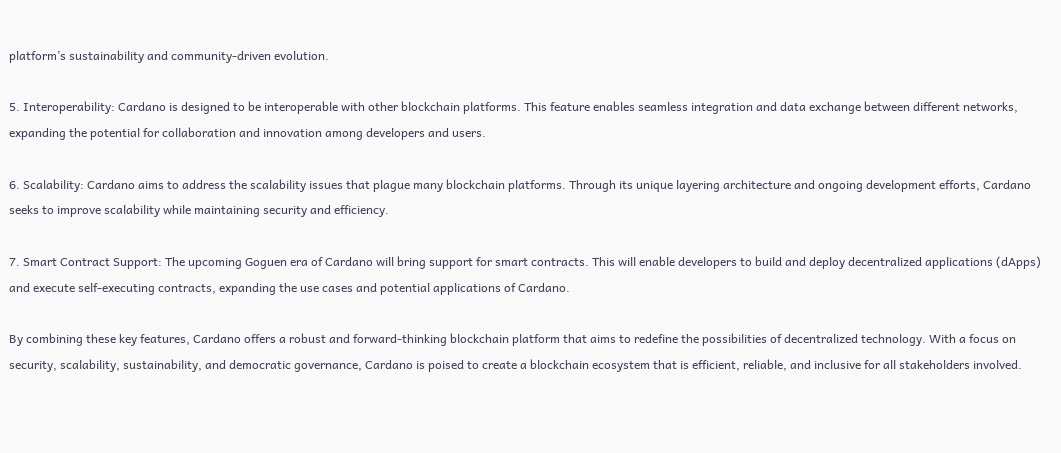platform’s sustainability and community-driven evolution.

5. Interoperability: Cardano is designed to be interoperable with other blockchain platforms. This feature enables seamless integration and data exchange between different networks, expanding the potential for collaboration and innovation among developers and users.

6. Scalability: Cardano aims to address the scalability issues that plague many blockchain platforms. Through its unique layering architecture and ongoing development efforts, Cardano seeks to improve scalability while maintaining security and efficiency.

7. Smart Contract Support: The upcoming Goguen era of Cardano will bring support for smart contracts. This will enable developers to build and deploy decentralized applications (dApps) and execute self-executing contracts, expanding the use cases and potential applications of Cardano.

By combining these key features, Cardano offers a robust and forward-thinking blockchain platform that aims to redefine the possibilities of decentralized technology. With a focus on security, scalability, sustainability, and democratic governance, Cardano is poised to create a blockchain ecosystem that is efficient, reliable, and inclusive for all stakeholders involved.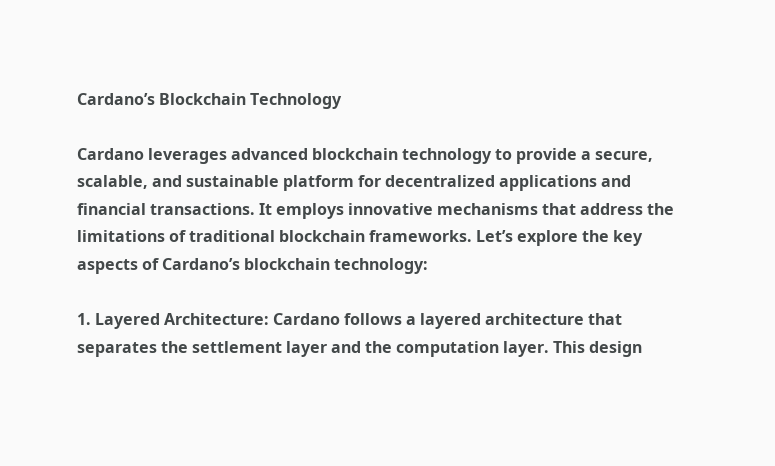Cardano’s Blockchain Technology

Cardano leverages advanced blockchain technology to provide a secure, scalable, and sustainable platform for decentralized applications and financial transactions. It employs innovative mechanisms that address the limitations of traditional blockchain frameworks. Let’s explore the key aspects of Cardano’s blockchain technology:

1. Layered Architecture: Cardano follows a layered architecture that separates the settlement layer and the computation layer. This design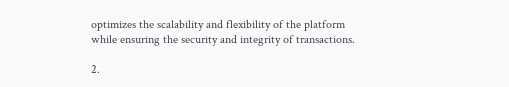optimizes the scalability and flexibility of the platform while ensuring the security and integrity of transactions.

2.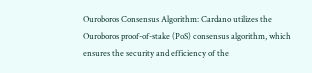Ouroboros Consensus Algorithm: Cardano utilizes the Ouroboros proof-of-stake (PoS) consensus algorithm, which ensures the security and efficiency of the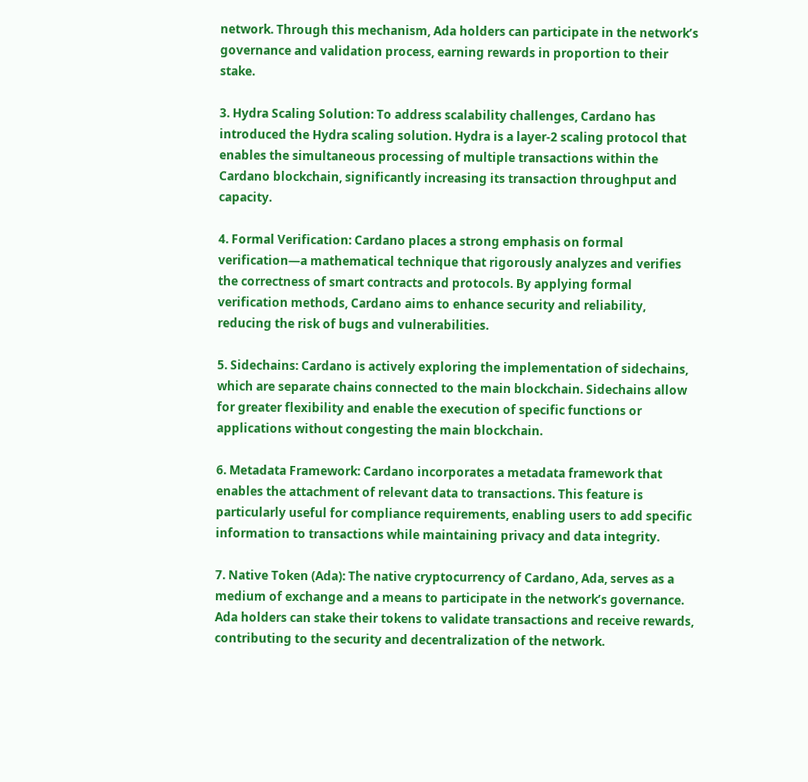network. Through this mechanism, Ada holders can participate in the network’s governance and validation process, earning rewards in proportion to their stake.

3. Hydra Scaling Solution: To address scalability challenges, Cardano has introduced the Hydra scaling solution. Hydra is a layer-2 scaling protocol that enables the simultaneous processing of multiple transactions within the Cardano blockchain, significantly increasing its transaction throughput and capacity.

4. Formal Verification: Cardano places a strong emphasis on formal verification—a mathematical technique that rigorously analyzes and verifies the correctness of smart contracts and protocols. By applying formal verification methods, Cardano aims to enhance security and reliability, reducing the risk of bugs and vulnerabilities.

5. Sidechains: Cardano is actively exploring the implementation of sidechains, which are separate chains connected to the main blockchain. Sidechains allow for greater flexibility and enable the execution of specific functions or applications without congesting the main blockchain.

6. Metadata Framework: Cardano incorporates a metadata framework that enables the attachment of relevant data to transactions. This feature is particularly useful for compliance requirements, enabling users to add specific information to transactions while maintaining privacy and data integrity.

7. Native Token (Ada): The native cryptocurrency of Cardano, Ada, serves as a medium of exchange and a means to participate in the network’s governance. Ada holders can stake their tokens to validate transactions and receive rewards, contributing to the security and decentralization of the network.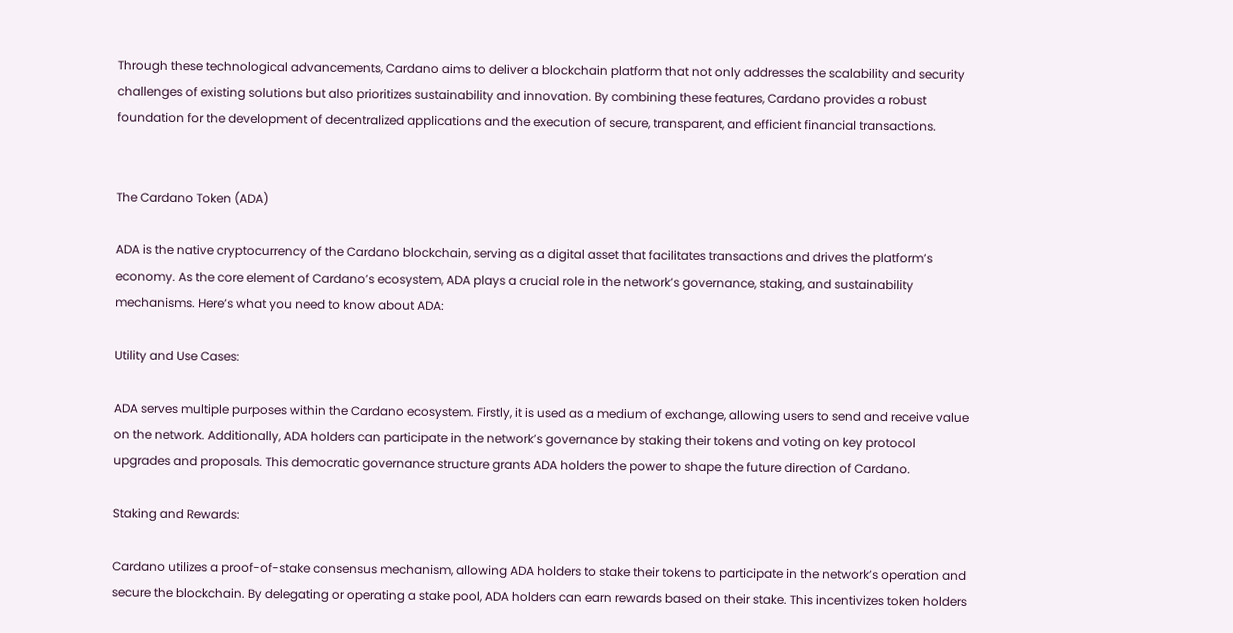Through these technological advancements, Cardano aims to deliver a blockchain platform that not only addresses the scalability and security challenges of existing solutions but also prioritizes sustainability and innovation. By combining these features, Cardano provides a robust foundation for the development of decentralized applications and the execution of secure, transparent, and efficient financial transactions.


The Cardano Token (ADA)

ADA is the native cryptocurrency of the Cardano blockchain, serving as a digital asset that facilitates transactions and drives the platform’s economy. As the core element of Cardano’s ecosystem, ADA plays a crucial role in the network’s governance, staking, and sustainability mechanisms. Here’s what you need to know about ADA:

Utility and Use Cases:

ADA serves multiple purposes within the Cardano ecosystem. Firstly, it is used as a medium of exchange, allowing users to send and receive value on the network. Additionally, ADA holders can participate in the network’s governance by staking their tokens and voting on key protocol upgrades and proposals. This democratic governance structure grants ADA holders the power to shape the future direction of Cardano.

Staking and Rewards:

Cardano utilizes a proof-of-stake consensus mechanism, allowing ADA holders to stake their tokens to participate in the network’s operation and secure the blockchain. By delegating or operating a stake pool, ADA holders can earn rewards based on their stake. This incentivizes token holders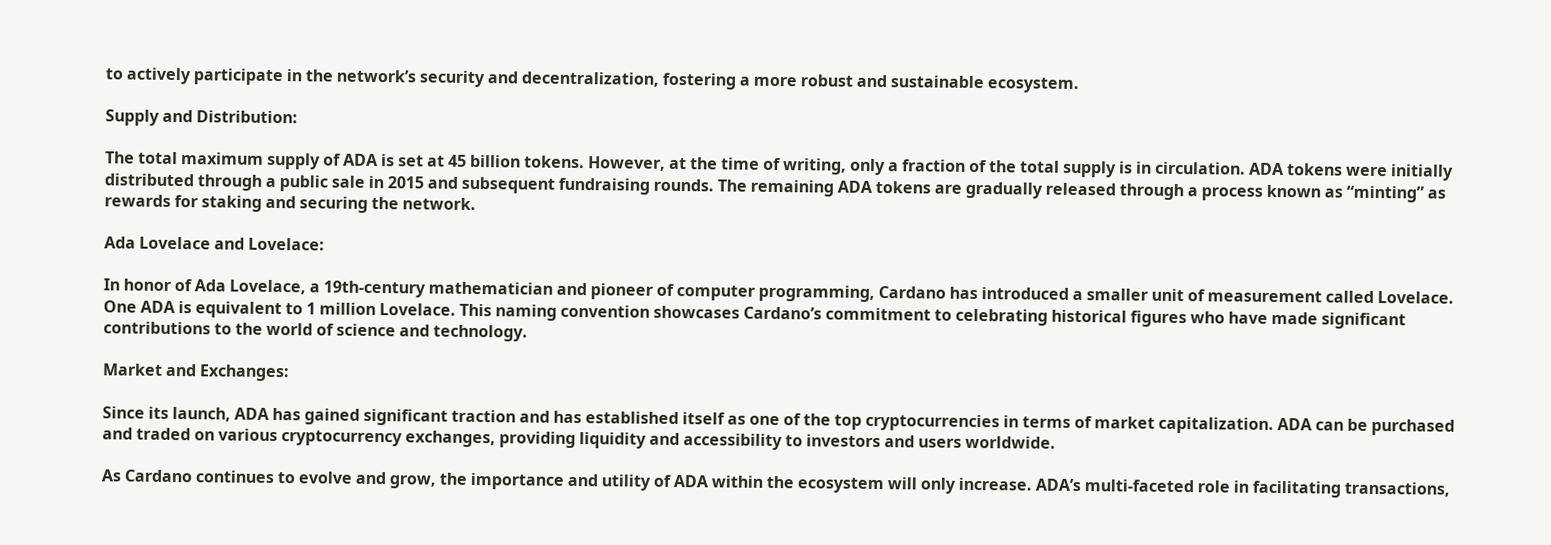to actively participate in the network’s security and decentralization, fostering a more robust and sustainable ecosystem.

Supply and Distribution:

The total maximum supply of ADA is set at 45 billion tokens. However, at the time of writing, only a fraction of the total supply is in circulation. ADA tokens were initially distributed through a public sale in 2015 and subsequent fundraising rounds. The remaining ADA tokens are gradually released through a process known as “minting” as rewards for staking and securing the network.

Ada Lovelace and Lovelace:

In honor of Ada Lovelace, a 19th-century mathematician and pioneer of computer programming, Cardano has introduced a smaller unit of measurement called Lovelace. One ADA is equivalent to 1 million Lovelace. This naming convention showcases Cardano’s commitment to celebrating historical figures who have made significant contributions to the world of science and technology.

Market and Exchanges:

Since its launch, ADA has gained significant traction and has established itself as one of the top cryptocurrencies in terms of market capitalization. ADA can be purchased and traded on various cryptocurrency exchanges, providing liquidity and accessibility to investors and users worldwide.

As Cardano continues to evolve and grow, the importance and utility of ADA within the ecosystem will only increase. ADA’s multi-faceted role in facilitating transactions,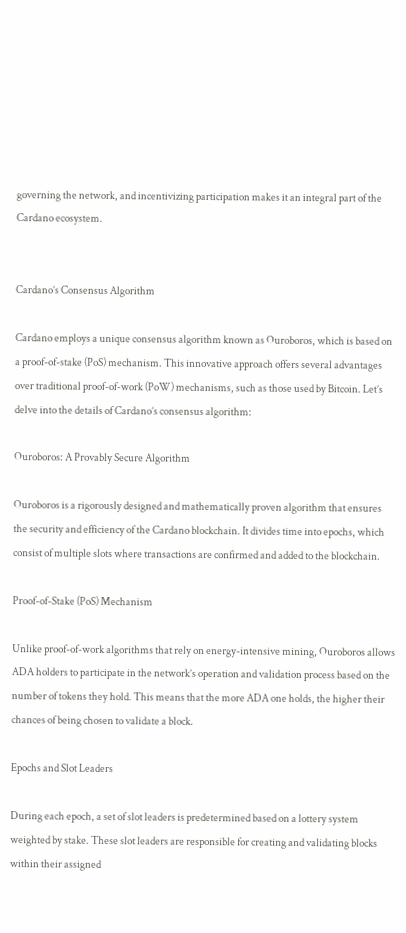governing the network, and incentivizing participation makes it an integral part of the Cardano ecosystem.


Cardano’s Consensus Algorithm

Cardano employs a unique consensus algorithm known as Ouroboros, which is based on a proof-of-stake (PoS) mechanism. This innovative approach offers several advantages over traditional proof-of-work (PoW) mechanisms, such as those used by Bitcoin. Let’s delve into the details of Cardano’s consensus algorithm:

Ouroboros: A Provably Secure Algorithm

Ouroboros is a rigorously designed and mathematically proven algorithm that ensures the security and efficiency of the Cardano blockchain. It divides time into epochs, which consist of multiple slots where transactions are confirmed and added to the blockchain.

Proof-of-Stake (PoS) Mechanism

Unlike proof-of-work algorithms that rely on energy-intensive mining, Ouroboros allows ADA holders to participate in the network’s operation and validation process based on the number of tokens they hold. This means that the more ADA one holds, the higher their chances of being chosen to validate a block.

Epochs and Slot Leaders

During each epoch, a set of slot leaders is predetermined based on a lottery system weighted by stake. These slot leaders are responsible for creating and validating blocks within their assigned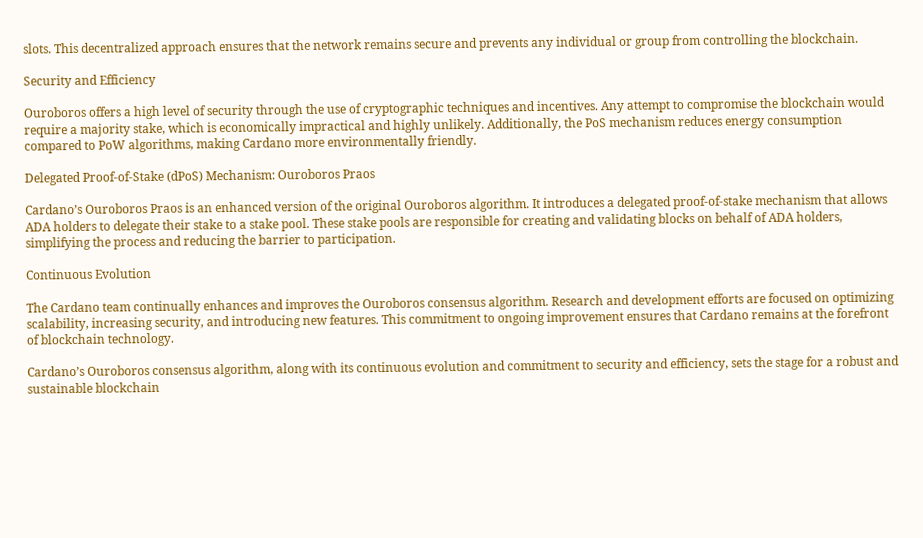slots. This decentralized approach ensures that the network remains secure and prevents any individual or group from controlling the blockchain.

Security and Efficiency

Ouroboros offers a high level of security through the use of cryptographic techniques and incentives. Any attempt to compromise the blockchain would require a majority stake, which is economically impractical and highly unlikely. Additionally, the PoS mechanism reduces energy consumption compared to PoW algorithms, making Cardano more environmentally friendly.

Delegated Proof-of-Stake (dPoS) Mechanism: Ouroboros Praos

Cardano’s Ouroboros Praos is an enhanced version of the original Ouroboros algorithm. It introduces a delegated proof-of-stake mechanism that allows ADA holders to delegate their stake to a stake pool. These stake pools are responsible for creating and validating blocks on behalf of ADA holders, simplifying the process and reducing the barrier to participation.

Continuous Evolution

The Cardano team continually enhances and improves the Ouroboros consensus algorithm. Research and development efforts are focused on optimizing scalability, increasing security, and introducing new features. This commitment to ongoing improvement ensures that Cardano remains at the forefront of blockchain technology.

Cardano’s Ouroboros consensus algorithm, along with its continuous evolution and commitment to security and efficiency, sets the stage for a robust and sustainable blockchain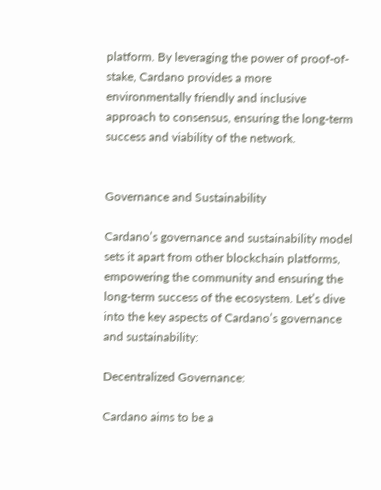platform. By leveraging the power of proof-of-stake, Cardano provides a more environmentally friendly and inclusive approach to consensus, ensuring the long-term success and viability of the network.


Governance and Sustainability

Cardano’s governance and sustainability model sets it apart from other blockchain platforms, empowering the community and ensuring the long-term success of the ecosystem. Let’s dive into the key aspects of Cardano’s governance and sustainability:

Decentralized Governance:

Cardano aims to be a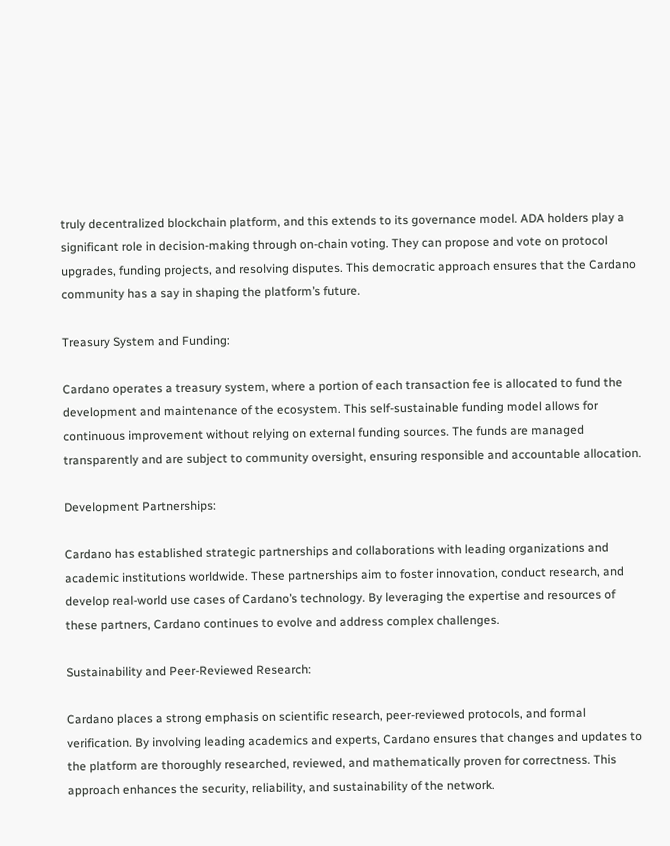truly decentralized blockchain platform, and this extends to its governance model. ADA holders play a significant role in decision-making through on-chain voting. They can propose and vote on protocol upgrades, funding projects, and resolving disputes. This democratic approach ensures that the Cardano community has a say in shaping the platform’s future.

Treasury System and Funding:

Cardano operates a treasury system, where a portion of each transaction fee is allocated to fund the development and maintenance of the ecosystem. This self-sustainable funding model allows for continuous improvement without relying on external funding sources. The funds are managed transparently and are subject to community oversight, ensuring responsible and accountable allocation.

Development Partnerships:

Cardano has established strategic partnerships and collaborations with leading organizations and academic institutions worldwide. These partnerships aim to foster innovation, conduct research, and develop real-world use cases of Cardano’s technology. By leveraging the expertise and resources of these partners, Cardano continues to evolve and address complex challenges.

Sustainability and Peer-Reviewed Research:

Cardano places a strong emphasis on scientific research, peer-reviewed protocols, and formal verification. By involving leading academics and experts, Cardano ensures that changes and updates to the platform are thoroughly researched, reviewed, and mathematically proven for correctness. This approach enhances the security, reliability, and sustainability of the network.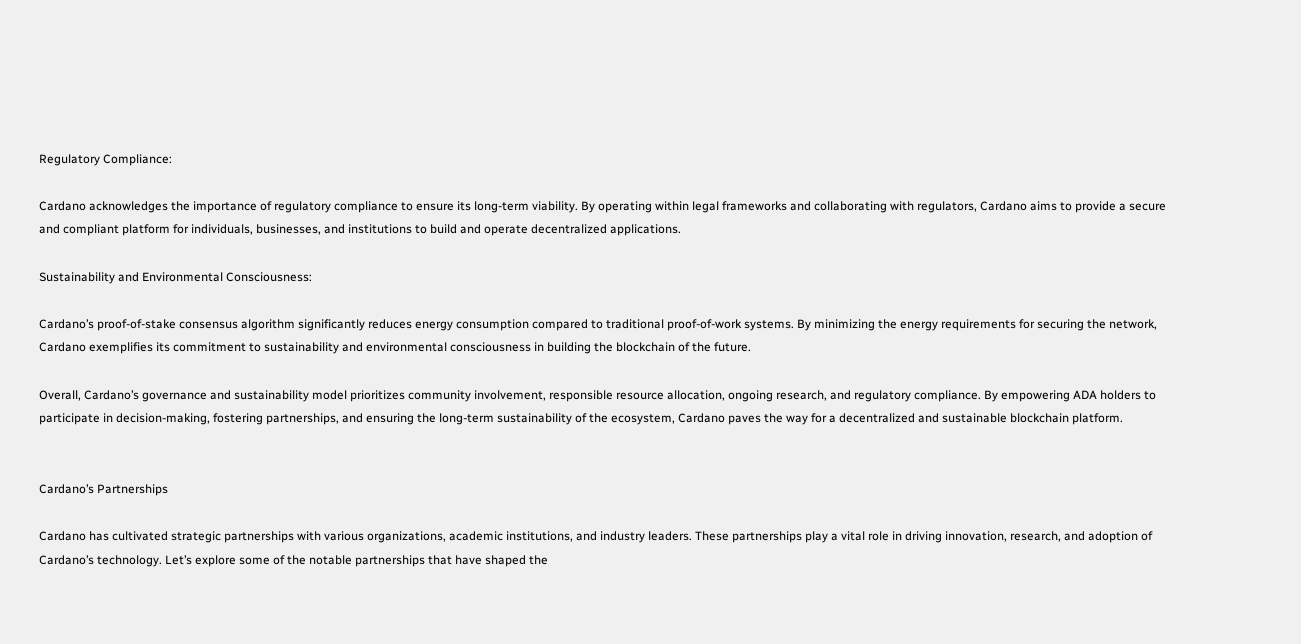Regulatory Compliance:

Cardano acknowledges the importance of regulatory compliance to ensure its long-term viability. By operating within legal frameworks and collaborating with regulators, Cardano aims to provide a secure and compliant platform for individuals, businesses, and institutions to build and operate decentralized applications.

Sustainability and Environmental Consciousness:

Cardano’s proof-of-stake consensus algorithm significantly reduces energy consumption compared to traditional proof-of-work systems. By minimizing the energy requirements for securing the network, Cardano exemplifies its commitment to sustainability and environmental consciousness in building the blockchain of the future.

Overall, Cardano’s governance and sustainability model prioritizes community involvement, responsible resource allocation, ongoing research, and regulatory compliance. By empowering ADA holders to participate in decision-making, fostering partnerships, and ensuring the long-term sustainability of the ecosystem, Cardano paves the way for a decentralized and sustainable blockchain platform.


Cardano’s Partnerships

Cardano has cultivated strategic partnerships with various organizations, academic institutions, and industry leaders. These partnerships play a vital role in driving innovation, research, and adoption of Cardano’s technology. Let’s explore some of the notable partnerships that have shaped the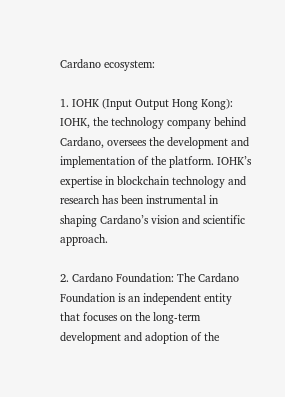Cardano ecosystem:

1. IOHK (Input Output Hong Kong): IOHK, the technology company behind Cardano, oversees the development and implementation of the platform. IOHK’s expertise in blockchain technology and research has been instrumental in shaping Cardano’s vision and scientific approach.

2. Cardano Foundation: The Cardano Foundation is an independent entity that focuses on the long-term development and adoption of the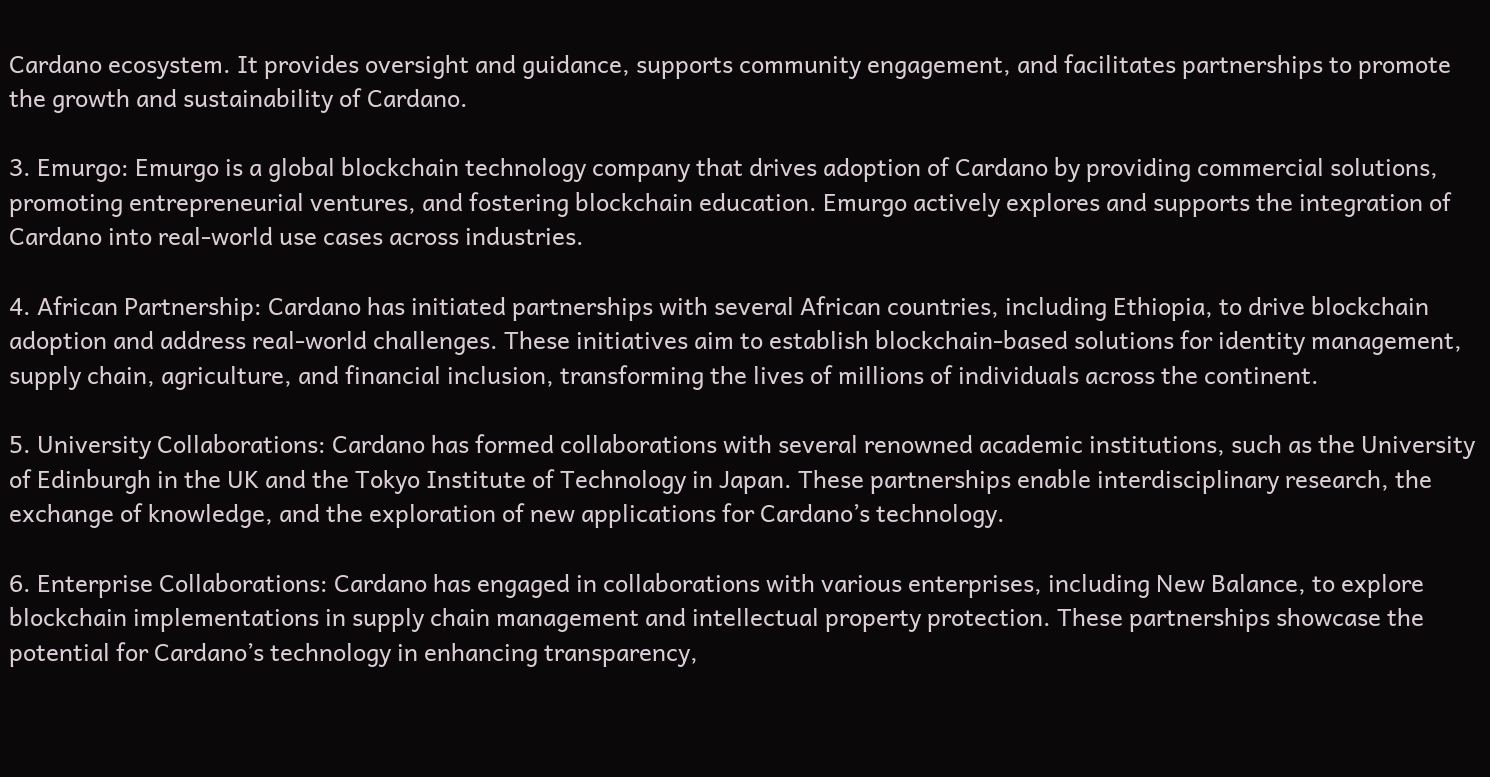Cardano ecosystem. It provides oversight and guidance, supports community engagement, and facilitates partnerships to promote the growth and sustainability of Cardano.

3. Emurgo: Emurgo is a global blockchain technology company that drives adoption of Cardano by providing commercial solutions, promoting entrepreneurial ventures, and fostering blockchain education. Emurgo actively explores and supports the integration of Cardano into real-world use cases across industries.

4. African Partnership: Cardano has initiated partnerships with several African countries, including Ethiopia, to drive blockchain adoption and address real-world challenges. These initiatives aim to establish blockchain-based solutions for identity management, supply chain, agriculture, and financial inclusion, transforming the lives of millions of individuals across the continent.

5. University Collaborations: Cardano has formed collaborations with several renowned academic institutions, such as the University of Edinburgh in the UK and the Tokyo Institute of Technology in Japan. These partnerships enable interdisciplinary research, the exchange of knowledge, and the exploration of new applications for Cardano’s technology.

6. Enterprise Collaborations: Cardano has engaged in collaborations with various enterprises, including New Balance, to explore blockchain implementations in supply chain management and intellectual property protection. These partnerships showcase the potential for Cardano’s technology in enhancing transparency,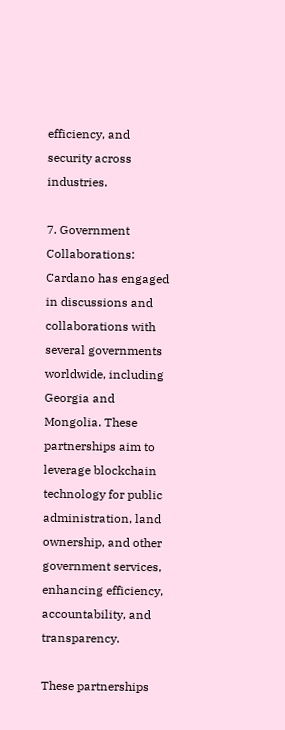efficiency, and security across industries.

7. Government Collaborations: Cardano has engaged in discussions and collaborations with several governments worldwide, including Georgia and Mongolia. These partnerships aim to leverage blockchain technology for public administration, land ownership, and other government services, enhancing efficiency, accountability, and transparency.

These partnerships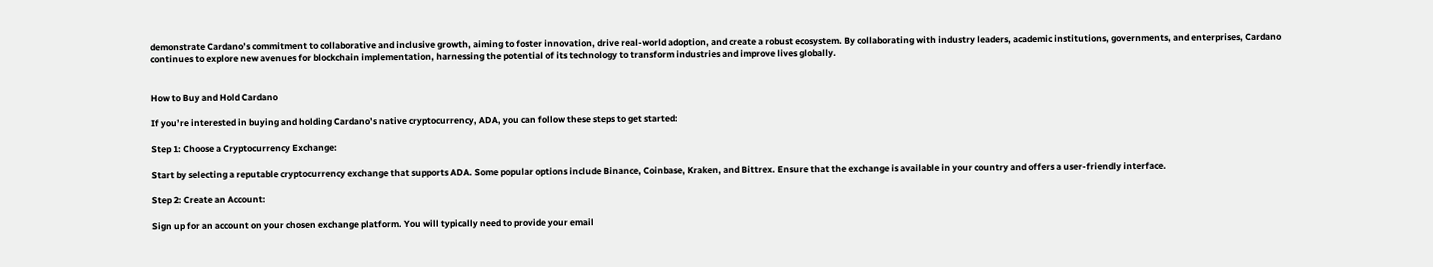demonstrate Cardano’s commitment to collaborative and inclusive growth, aiming to foster innovation, drive real-world adoption, and create a robust ecosystem. By collaborating with industry leaders, academic institutions, governments, and enterprises, Cardano continues to explore new avenues for blockchain implementation, harnessing the potential of its technology to transform industries and improve lives globally.


How to Buy and Hold Cardano

If you’re interested in buying and holding Cardano’s native cryptocurrency, ADA, you can follow these steps to get started:

Step 1: Choose a Cryptocurrency Exchange:

Start by selecting a reputable cryptocurrency exchange that supports ADA. Some popular options include Binance, Coinbase, Kraken, and Bittrex. Ensure that the exchange is available in your country and offers a user-friendly interface.

Step 2: Create an Account:

Sign up for an account on your chosen exchange platform. You will typically need to provide your email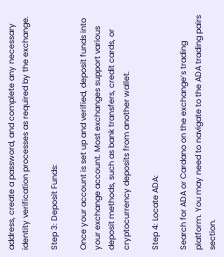address, create a password, and complete any necessary identity verification processes as required by the exchange.

Step 3: Deposit Funds:

Once your account is set up and verified, deposit funds into your exchange account. Most exchanges support various deposit methods, such as bank transfers, credit cards, or cryptocurrency deposits from another wallet.

Step 4: Locate ADA:

Search for ADA or Cardano on the exchange’s trading platform. You may need to navigate to the ADA trading pairs section.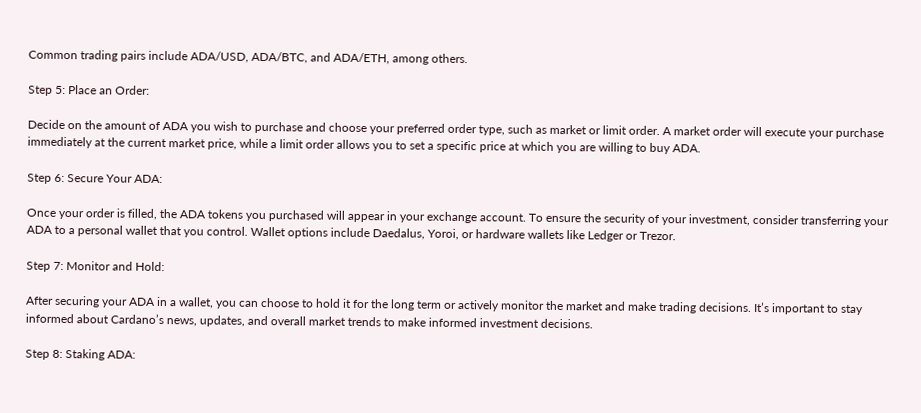Common trading pairs include ADA/USD, ADA/BTC, and ADA/ETH, among others.

Step 5: Place an Order:

Decide on the amount of ADA you wish to purchase and choose your preferred order type, such as market or limit order. A market order will execute your purchase immediately at the current market price, while a limit order allows you to set a specific price at which you are willing to buy ADA.

Step 6: Secure Your ADA:

Once your order is filled, the ADA tokens you purchased will appear in your exchange account. To ensure the security of your investment, consider transferring your ADA to a personal wallet that you control. Wallet options include Daedalus, Yoroi, or hardware wallets like Ledger or Trezor.

Step 7: Monitor and Hold:

After securing your ADA in a wallet, you can choose to hold it for the long term or actively monitor the market and make trading decisions. It’s important to stay informed about Cardano’s news, updates, and overall market trends to make informed investment decisions.

Step 8: Staking ADA: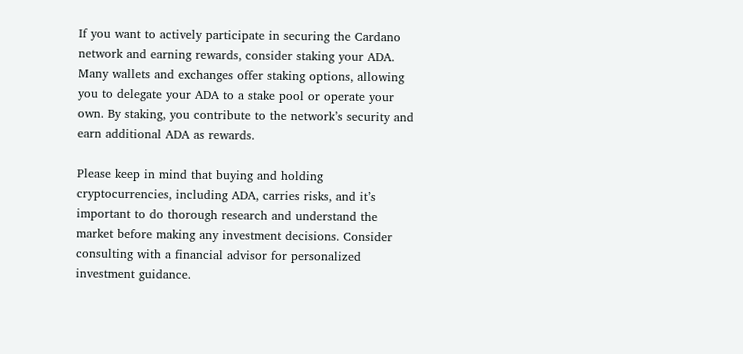If you want to actively participate in securing the Cardano network and earning rewards, consider staking your ADA. Many wallets and exchanges offer staking options, allowing you to delegate your ADA to a stake pool or operate your own. By staking, you contribute to the network’s security and earn additional ADA as rewards.

Please keep in mind that buying and holding cryptocurrencies, including ADA, carries risks, and it’s important to do thorough research and understand the market before making any investment decisions. Consider consulting with a financial advisor for personalized investment guidance.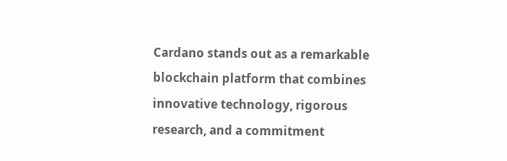Cardano stands out as a remarkable blockchain platform that combines innovative technology, rigorous research, and a commitment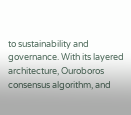to sustainability and governance. With its layered architecture, Ouroboros consensus algorithm, and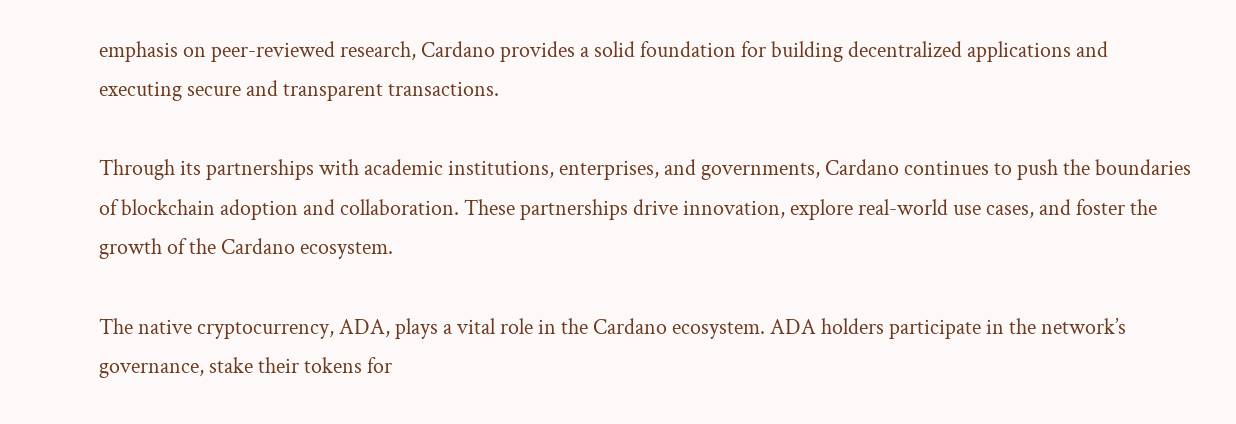emphasis on peer-reviewed research, Cardano provides a solid foundation for building decentralized applications and executing secure and transparent transactions.

Through its partnerships with academic institutions, enterprises, and governments, Cardano continues to push the boundaries of blockchain adoption and collaboration. These partnerships drive innovation, explore real-world use cases, and foster the growth of the Cardano ecosystem.

The native cryptocurrency, ADA, plays a vital role in the Cardano ecosystem. ADA holders participate in the network’s governance, stake their tokens for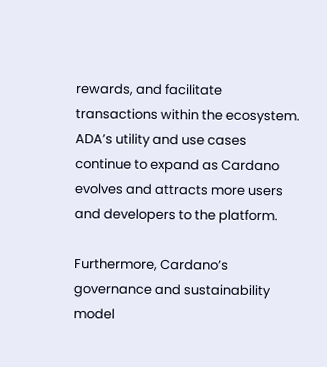rewards, and facilitate transactions within the ecosystem. ADA’s utility and use cases continue to expand as Cardano evolves and attracts more users and developers to the platform.

Furthermore, Cardano’s governance and sustainability model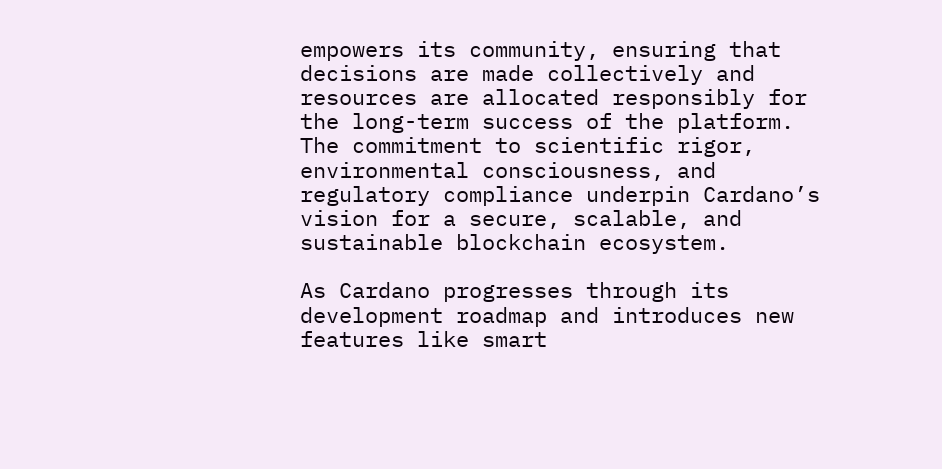empowers its community, ensuring that decisions are made collectively and resources are allocated responsibly for the long-term success of the platform. The commitment to scientific rigor, environmental consciousness, and regulatory compliance underpin Cardano’s vision for a secure, scalable, and sustainable blockchain ecosystem.

As Cardano progresses through its development roadmap and introduces new features like smart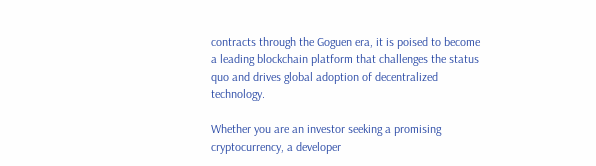contracts through the Goguen era, it is poised to become a leading blockchain platform that challenges the status quo and drives global adoption of decentralized technology.

Whether you are an investor seeking a promising cryptocurrency, a developer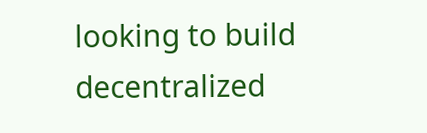looking to build decentralized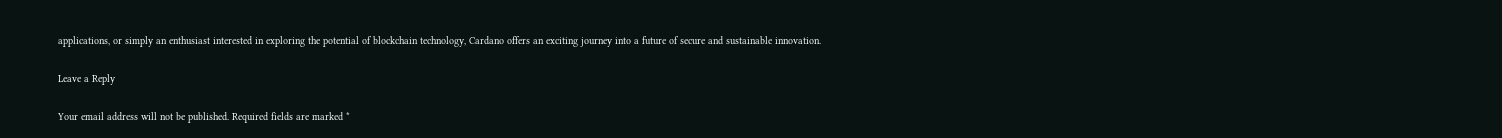applications, or simply an enthusiast interested in exploring the potential of blockchain technology, Cardano offers an exciting journey into a future of secure and sustainable innovation.

Leave a Reply

Your email address will not be published. Required fields are marked *